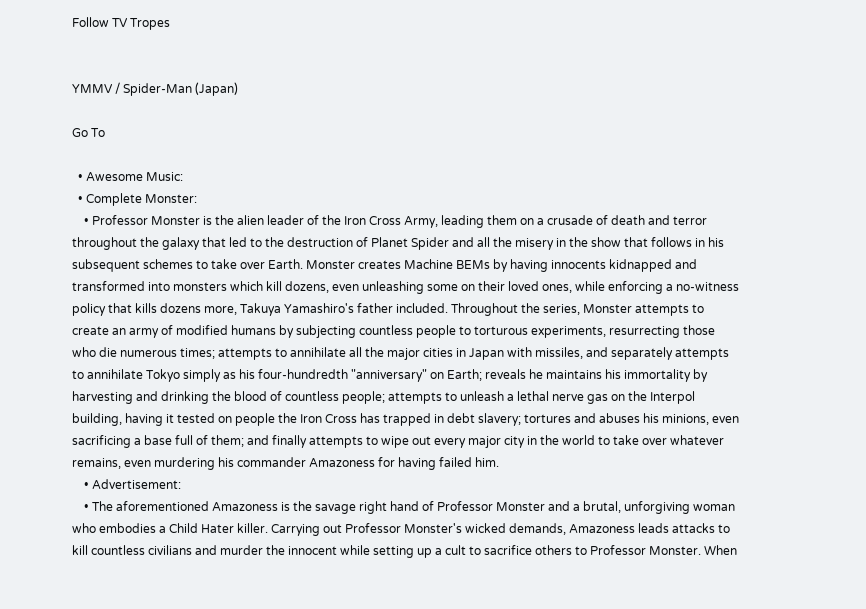Follow TV Tropes


YMMV / Spider-Man (Japan)

Go To

  • Awesome Music:
  • Complete Monster:
    • Professor Monster is the alien leader of the Iron Cross Army, leading them on a crusade of death and terror throughout the galaxy that led to the destruction of Planet Spider and all the misery in the show that follows in his subsequent schemes to take over Earth. Monster creates Machine BEMs by having innocents kidnapped and transformed into monsters which kill dozens, even unleashing some on their loved ones, while enforcing a no-witness policy that kills dozens more, Takuya Yamashiro's father included. Throughout the series, Monster attempts to create an army of modified humans by subjecting countless people to torturous experiments, resurrecting those who die numerous times; attempts to annihilate all the major cities in Japan with missiles, and separately attempts to annihilate Tokyo simply as his four-hundredth "anniversary" on Earth; reveals he maintains his immortality by harvesting and drinking the blood of countless people; attempts to unleash a lethal nerve gas on the Interpol building, having it tested on people the Iron Cross has trapped in debt slavery; tortures and abuses his minions, even sacrificing a base full of them; and finally attempts to wipe out every major city in the world to take over whatever remains, even murdering his commander Amazoness for having failed him.
    • Advertisement:
    • The aforementioned Amazoness is the savage right hand of Professor Monster and a brutal, unforgiving woman who embodies a Child Hater killer. Carrying out Professor Monster's wicked demands, Amazoness leads attacks to kill countless civilians and murder the innocent while setting up a cult to sacrifice others to Professor Monster. When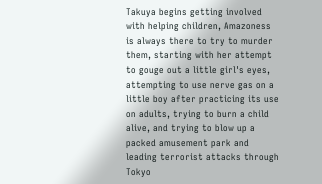Takuya begins getting involved with helping children, Amazoness is always there to try to murder them, starting with her attempt to gouge out a little girl's eyes, attempting to use nerve gas on a little boy after practicing its use on adults, trying to burn a child alive, and trying to blow up a packed amusement park and leading terrorist attacks through Tokyo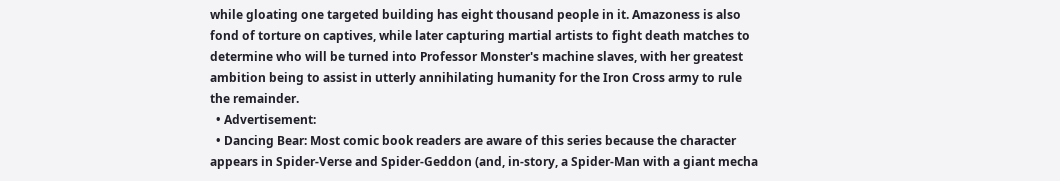while gloating one targeted building has eight thousand people in it. Amazoness is also fond of torture on captives, while later capturing martial artists to fight death matches to determine who will be turned into Professor Monster's machine slaves, with her greatest ambition being to assist in utterly annihilating humanity for the Iron Cross army to rule the remainder.
  • Advertisement:
  • Dancing Bear: Most comic book readers are aware of this series because the character appears in Spider-Verse and Spider-Geddon (and, in-story, a Spider-Man with a giant mecha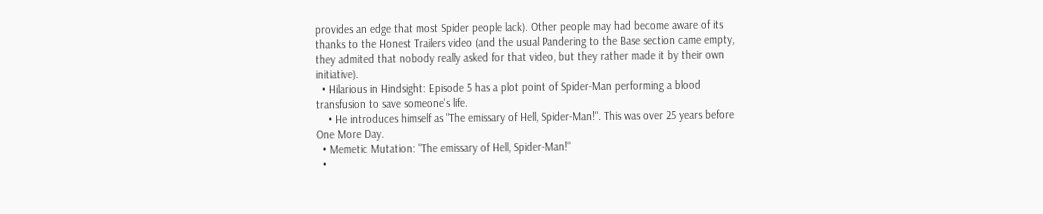provides an edge that most Spider people lack). Other people may had become aware of its thanks to the Honest Trailers video (and the usual Pandering to the Base section came empty, they admited that nobody really asked for that video, but they rather made it by their own initiative).
  • Hilarious in Hindsight: Episode 5 has a plot point of Spider-Man performing a blood transfusion to save someone's life.
    • He introduces himself as "The emissary of Hell, Spider-Man!". This was over 25 years before One More Day.
  • Memetic Mutation: "The emissary of Hell, Spider-Man!"
  •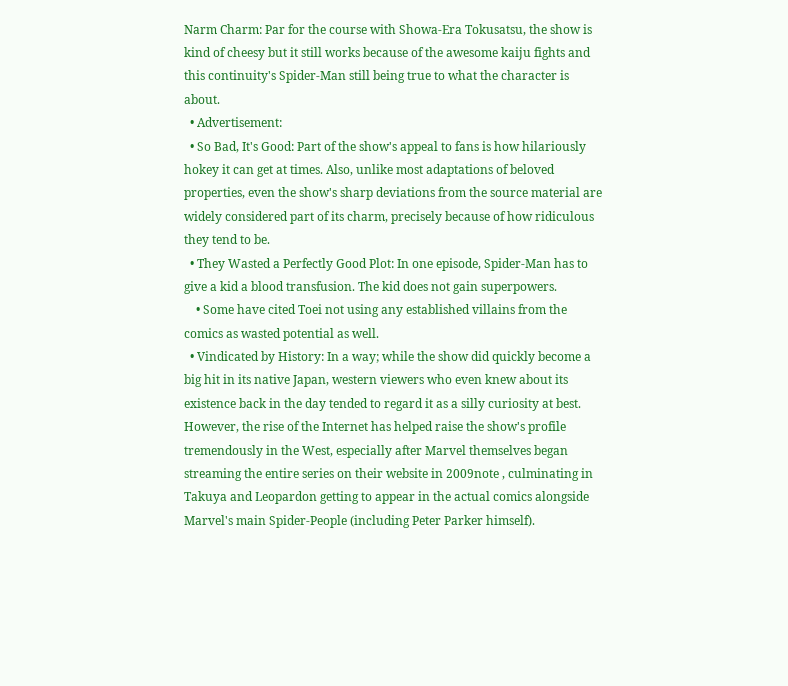Narm Charm: Par for the course with Showa-Era Tokusatsu, the show is kind of cheesy but it still works because of the awesome kaiju fights and this continuity's Spider-Man still being true to what the character is about.
  • Advertisement:
  • So Bad, It's Good: Part of the show's appeal to fans is how hilariously hokey it can get at times. Also, unlike most adaptations of beloved properties, even the show's sharp deviations from the source material are widely considered part of its charm, precisely because of how ridiculous they tend to be.
  • They Wasted a Perfectly Good Plot: In one episode, Spider-Man has to give a kid a blood transfusion. The kid does not gain superpowers.
    • Some have cited Toei not using any established villains from the comics as wasted potential as well.
  • Vindicated by History: In a way; while the show did quickly become a big hit in its native Japan, western viewers who even knew about its existence back in the day tended to regard it as a silly curiosity at best. However, the rise of the Internet has helped raise the show's profile tremendously in the West, especially after Marvel themselves began streaming the entire series on their website in 2009note , culminating in Takuya and Leopardon getting to appear in the actual comics alongside Marvel's main Spider-People (including Peter Parker himself).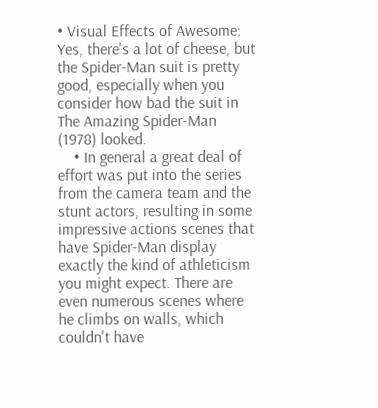• Visual Effects of Awesome: Yes, there's a lot of cheese, but the Spider-Man suit is pretty good, especially when you consider how bad the suit in The Amazing Spider-Man (1978) looked.
    • In general a great deal of effort was put into the series from the camera team and the stunt actors, resulting in some impressive actions scenes that have Spider-Man display exactly the kind of athleticism you might expect. There are even numerous scenes where he climbs on walls, which couldn't have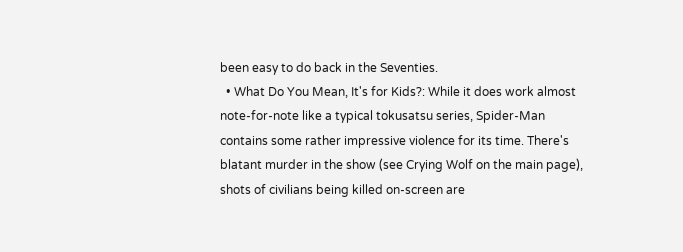been easy to do back in the Seventies.
  • What Do You Mean, It's for Kids?: While it does work almost note-for-note like a typical tokusatsu series, Spider-Man contains some rather impressive violence for its time. There's blatant murder in the show (see Crying Wolf on the main page), shots of civilians being killed on-screen are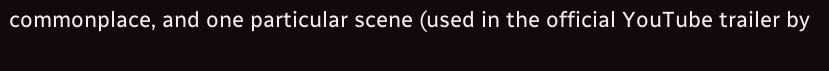commonplace, and one particular scene (used in the official YouTube trailer by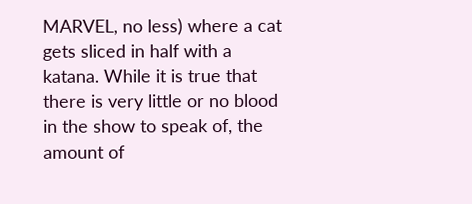MARVEL, no less) where a cat gets sliced in half with a katana. While it is true that there is very little or no blood in the show to speak of, the amount of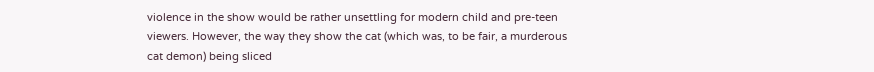violence in the show would be rather unsettling for modern child and pre-teen viewers. However, the way they show the cat (which was, to be fair, a murderous cat demon) being sliced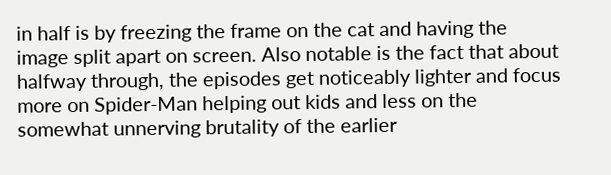in half is by freezing the frame on the cat and having the image split apart on screen. Also notable is the fact that about halfway through, the episodes get noticeably lighter and focus more on Spider-Man helping out kids and less on the somewhat unnerving brutality of the earlier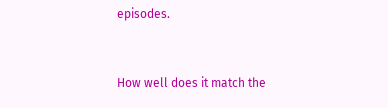episodes.


How well does it match the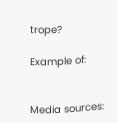trope?

Example of:


Media sources: